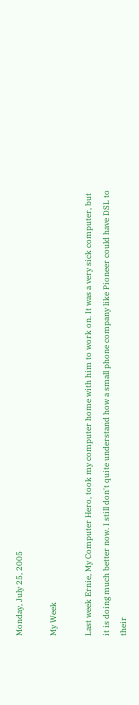Monday, July 25, 2005

My Week

Last week Ernie, My Computer Hero, took my computer home with him to work on. It was a very sick computer, but it is doing much better now. I still don't quite understand how a small phone company like Pioneer could have DSL to their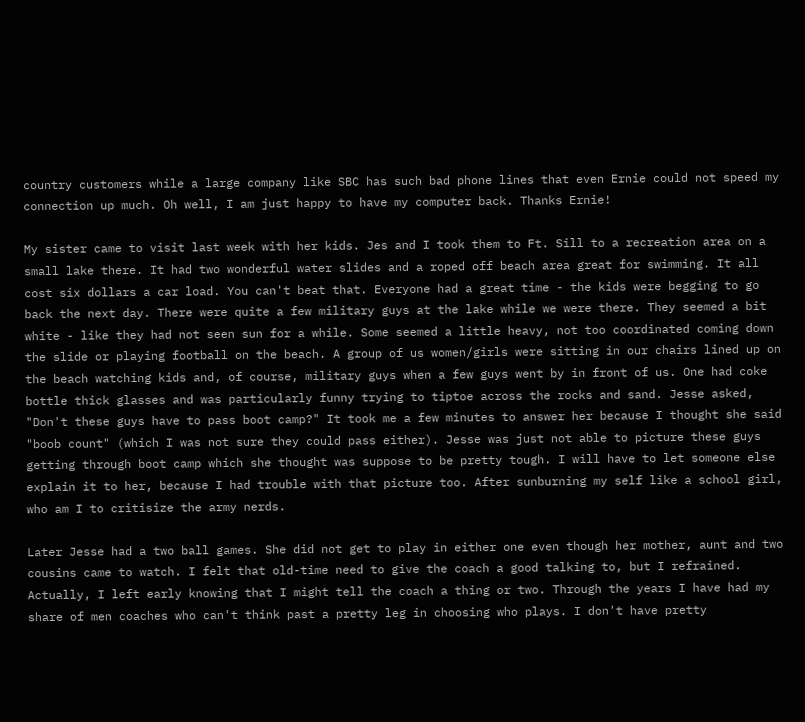country customers while a large company like SBC has such bad phone lines that even Ernie could not speed my connection up much. Oh well, I am just happy to have my computer back. Thanks Ernie!

My sister came to visit last week with her kids. Jes and I took them to Ft. Sill to a recreation area on a small lake there. It had two wonderful water slides and a roped off beach area great for swimming. It all cost six dollars a car load. You can't beat that. Everyone had a great time - the kids were begging to go back the next day. There were quite a few military guys at the lake while we were there. They seemed a bit white - like they had not seen sun for a while. Some seemed a little heavy, not too coordinated coming down the slide or playing football on the beach. A group of us women/girls were sitting in our chairs lined up on the beach watching kids and, of course, military guys when a few guys went by in front of us. One had coke bottle thick glasses and was particularly funny trying to tiptoe across the rocks and sand. Jesse asked, "Don't these guys have to pass boot camp?" It took me a few minutes to answer her because I thought she said "boob count" (which I was not sure they could pass either). Jesse was just not able to picture these guys getting through boot camp which she thought was suppose to be pretty tough. I will have to let someone else explain it to her, because I had trouble with that picture too. After sunburning my self like a school girl, who am I to critisize the army nerds.

Later Jesse had a two ball games. She did not get to play in either one even though her mother, aunt and two cousins came to watch. I felt that old-time need to give the coach a good talking to, but I refrained. Actually, I left early knowing that I might tell the coach a thing or two. Through the years I have had my share of men coaches who can't think past a pretty leg in choosing who plays. I don't have pretty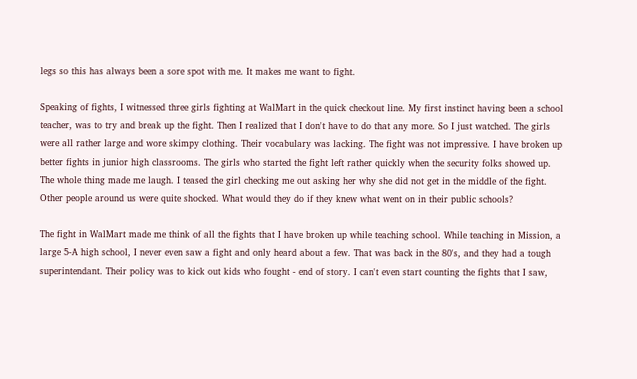legs so this has always been a sore spot with me. It makes me want to fight.

Speaking of fights, I witnessed three girls fighting at WalMart in the quick checkout line. My first instinct having been a school teacher, was to try and break up the fight. Then I realized that I don't have to do that any more. So I just watched. The girls were all rather large and wore skimpy clothing. Their vocabulary was lacking. The fight was not impressive. I have broken up better fights in junior high classrooms. The girls who started the fight left rather quickly when the security folks showed up. The whole thing made me laugh. I teased the girl checking me out asking her why she did not get in the middle of the fight. Other people around us were quite shocked. What would they do if they knew what went on in their public schools?

The fight in WalMart made me think of all the fights that I have broken up while teaching school. While teaching in Mission, a large 5-A high school, I never even saw a fight and only heard about a few. That was back in the 80's, and they had a tough superintendant. Their policy was to kick out kids who fought - end of story. I can't even start counting the fights that I saw,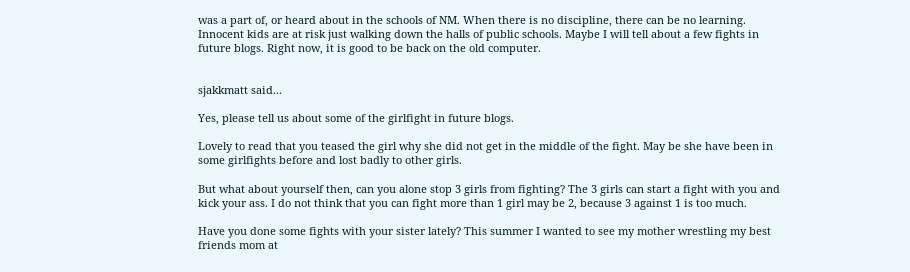was a part of, or heard about in the schools of NM. When there is no discipline, there can be no learning. Innocent kids are at risk just walking down the halls of public schools. Maybe I will tell about a few fights in future blogs. Right now, it is good to be back on the old computer.


sjakkmatt said...

Yes, please tell us about some of the girlfight in future blogs.

Lovely to read that you teased the girl why she did not get in the middle of the fight. May be she have been in some girlfights before and lost badly to other girls.

But what about yourself then, can you alone stop 3 girls from fighting? The 3 girls can start a fight with you and kick your ass. I do not think that you can fight more than 1 girl may be 2, because 3 against 1 is too much.

Have you done some fights with your sister lately? This summer I wanted to see my mother wrestling my best friends mom at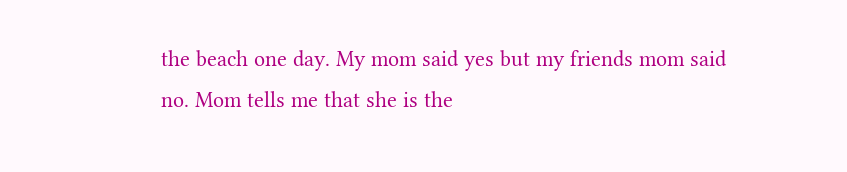the beach one day. My mom said yes but my friends mom said no. Mom tells me that she is the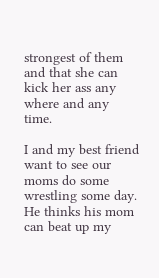strongest of them and that she can kick her ass any where and any time.

I and my best friend want to see our moms do some wrestling some day. He thinks his mom can beat up my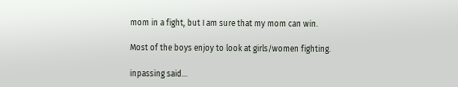mom in a fight, but I am sure that my mom can win.

Most of the boys enjoy to look at girls/women fighting.

inpassing said...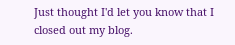Just thought I'd let you know that I closed out my blog.